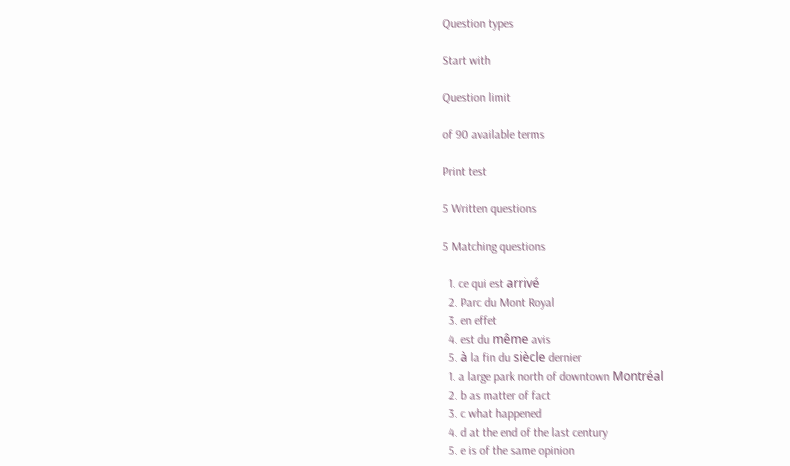Question types

Start with

Question limit

of 90 available terms

Print test

5 Written questions

5 Matching questions

  1. ce qui est arrivé
  2. Parc du Mont Royal
  3. en effet
  4. est du même avis
  5. à la fin du siècle dernier
  1. a large park north of downtown Montréal
  2. b as matter of fact
  3. c what happened
  4. d at the end of the last century
  5. e is of the same opinion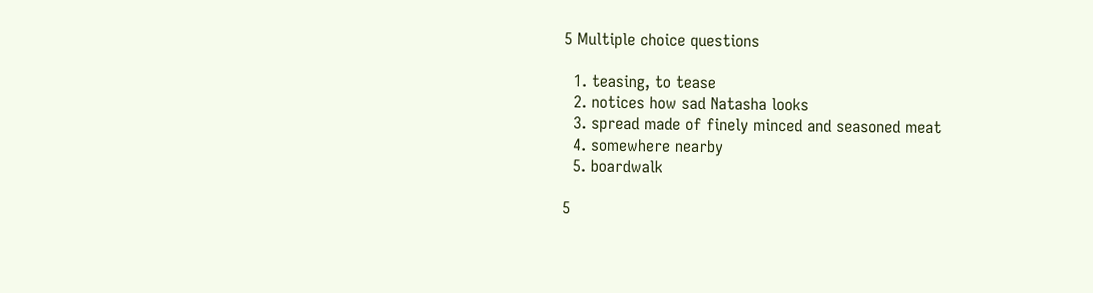5 Multiple choice questions

  1. teasing, to tease
  2. notices how sad Natasha looks
  3. spread made of finely minced and seasoned meat
  4. somewhere nearby
  5. boardwalk

5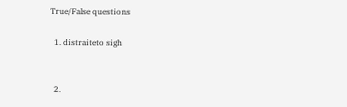True/False questions

  1. distraiteto sigh


  2.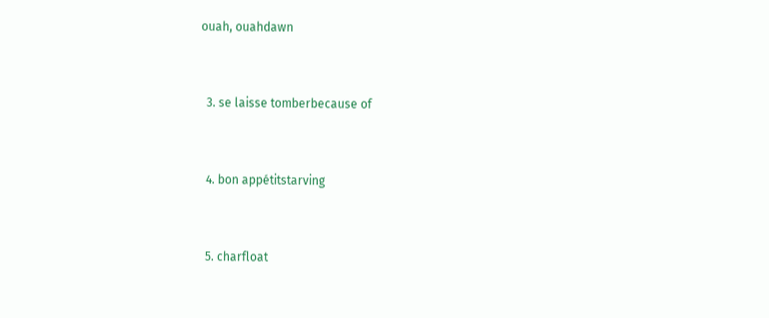ouah, ouahdawn


  3. se laisse tomberbecause of


  4. bon appétitstarving


  5. charfloat